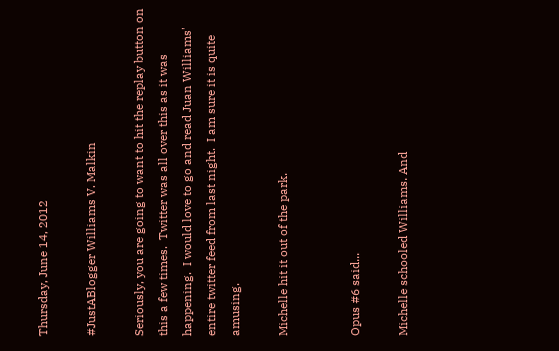Thursday, June 14, 2012

#JustABlogger Williams V. Malkin

Seriously, you are going to want to hit the replay button on this a few times.  Twitter was all over this as it was happening.  I would love to go and read Juan Williams' entire twitter feed from last night.  I am sure it is quite amusing.

Michelle hit it out of the park.


Opus #6 said...

Michelle schooled Williams. And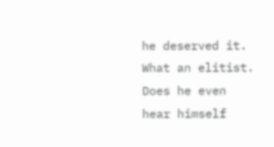he deserved it. What an elitist. Does he even hear himself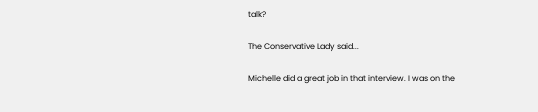talk?

The Conservative Lady said...

Michelle did a great job in that interview. I was on the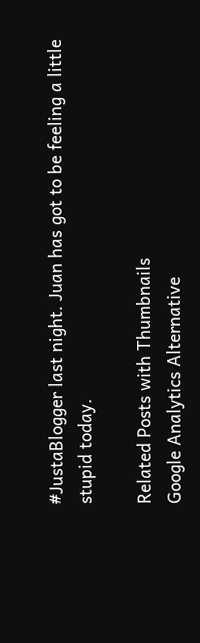#JustaBlogger last night. Juan has got to be feeling a little stupid today.

Related Posts with Thumbnails
Google Analytics Alternative